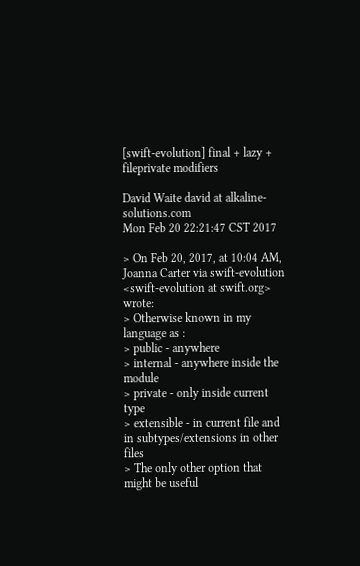[swift-evolution] final + lazy + fileprivate modifiers

David Waite david at alkaline-solutions.com
Mon Feb 20 22:21:47 CST 2017

> On Feb 20, 2017, at 10:04 AM, Joanna Carter via swift-evolution <swift-evolution at swift.org> wrote:
> Otherwise known in my language as :
> public - anywhere
> internal - anywhere inside the module
> private - only inside current type
> extensible - in current file and in subtypes/extensions in other files
> The only other option that might be useful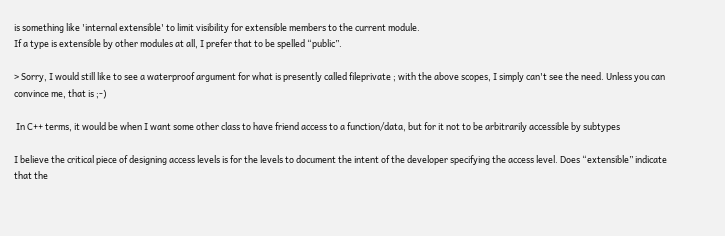is something like 'internal extensible' to limit visibility for extensible members to the current module.
If a type is extensible by other modules at all, I prefer that to be spelled “public”.

> Sorry, I would still like to see a waterproof argument for what is presently called fileprivate ; with the above scopes, I simply can't see the need. Unless you can convince me, that is ;-)

 In C++ terms, it would be when I want some other class to have friend access to a function/data, but for it not to be arbitrarily accessible by subtypes

I believe the critical piece of designing access levels is for the levels to document the intent of the developer specifying the access level. Does “extensible” indicate that the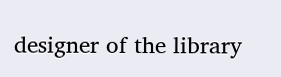designer of the library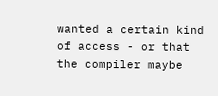wanted a certain kind of access - or that the compiler maybe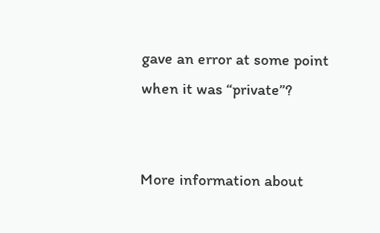gave an error at some point when it was “private”?


More information about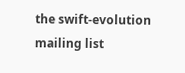the swift-evolution mailing list